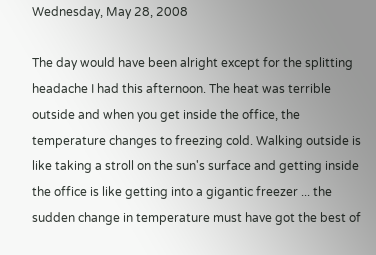Wednesday, May 28, 2008

The day would have been alright except for the splitting headache I had this afternoon. The heat was terrible outside and when you get inside the office, the temperature changes to freezing cold. Walking outside is like taking a stroll on the sun's surface and getting inside the office is like getting into a gigantic freezer ... the sudden change in temperature must have got the best of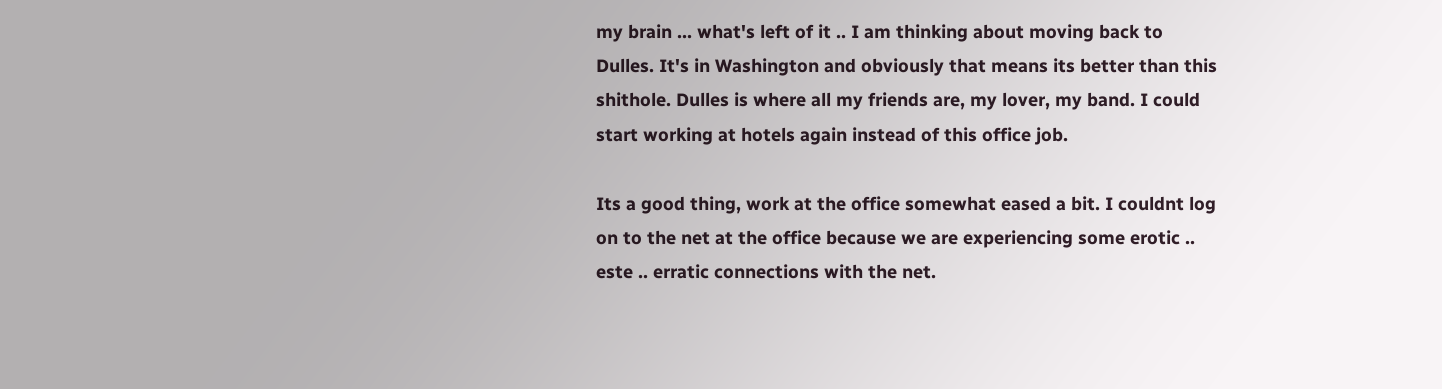my brain ... what's left of it .. I am thinking about moving back to Dulles. It's in Washington and obviously that means its better than this shithole. Dulles is where all my friends are, my lover, my band. I could start working at hotels again instead of this office job.

Its a good thing, work at the office somewhat eased a bit. I couldnt log on to the net at the office because we are experiencing some erotic .. este .. erratic connections with the net.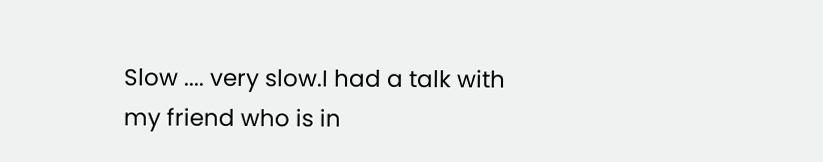Slow .... very slow.I had a talk with my friend who is in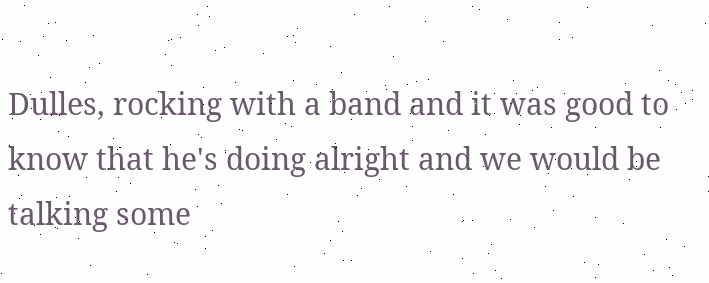Dulles, rocking with a band and it was good to know that he's doing alright and we would be talking some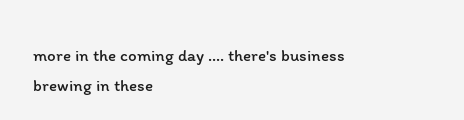more in the coming day .... there's business brewing in these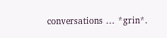conversations ... *grin*.